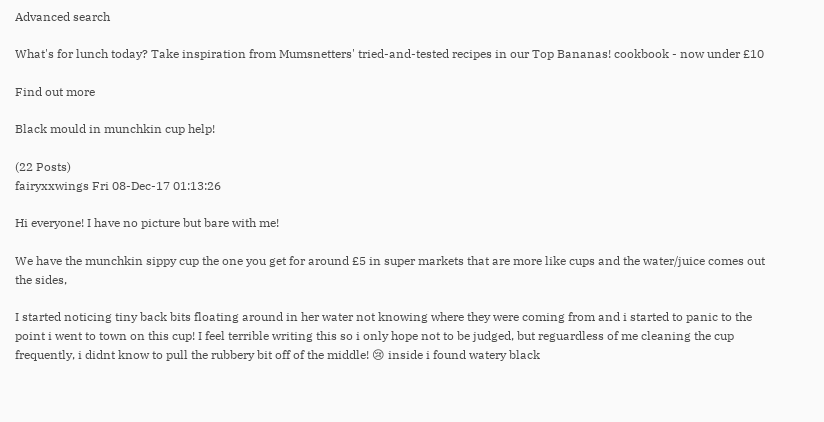Advanced search

What's for lunch today? Take inspiration from Mumsnetters' tried-and-tested recipes in our Top Bananas! cookbook - now under £10

Find out more

Black mould in munchkin cup help!

(22 Posts)
fairyxxwings Fri 08-Dec-17 01:13:26

Hi everyone! I have no picture but bare with me!

We have the munchkin sippy cup the one you get for around £5 in super markets that are more like cups and the water/juice comes out the sides,

I started noticing tiny back bits floating around in her water not knowing where they were coming from and i started to panic to the point i went to town on this cup! I feel terrible writing this so i only hope not to be judged, but reguardless of me cleaning the cup frequently, i didnt know to pull the rubbery bit off of the middle! 😢 inside i found watery black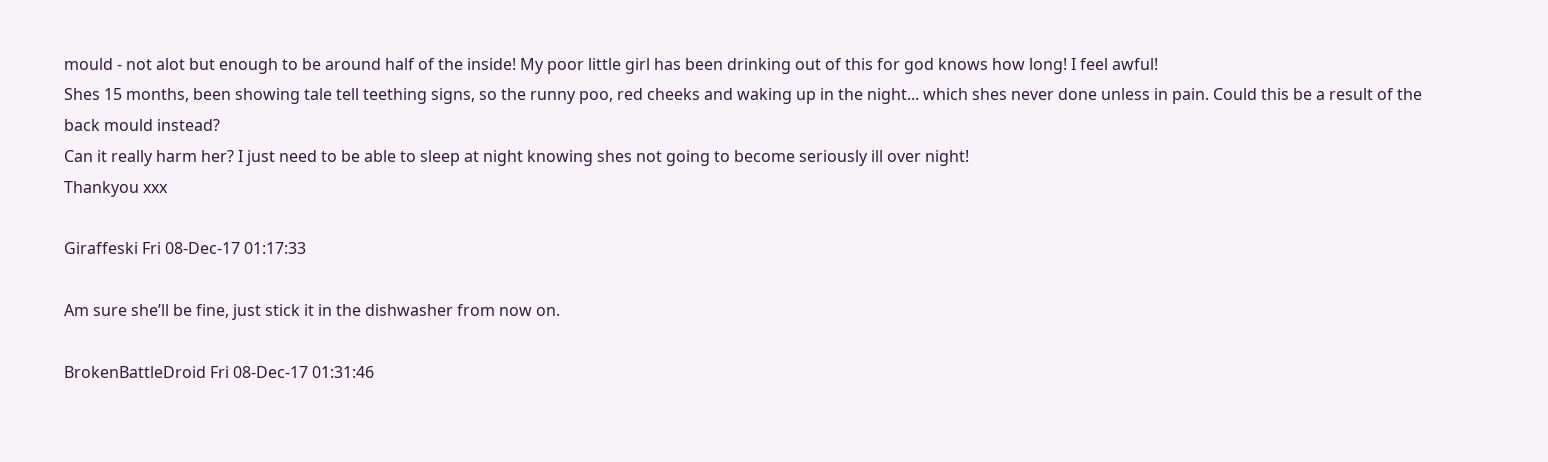mould - not alot but enough to be around half of the inside! My poor little girl has been drinking out of this for god knows how long! I feel awful!
Shes 15 months, been showing tale tell teething signs, so the runny poo, red cheeks and waking up in the night... which shes never done unless in pain. Could this be a result of the back mould instead?
Can it really harm her? I just need to be able to sleep at night knowing shes not going to become seriously ill over night!
Thankyou xxx

Giraffeski Fri 08-Dec-17 01:17:33

Am sure she’ll be fine, just stick it in the dishwasher from now on.

BrokenBattleDroid Fri 08-Dec-17 01:31:46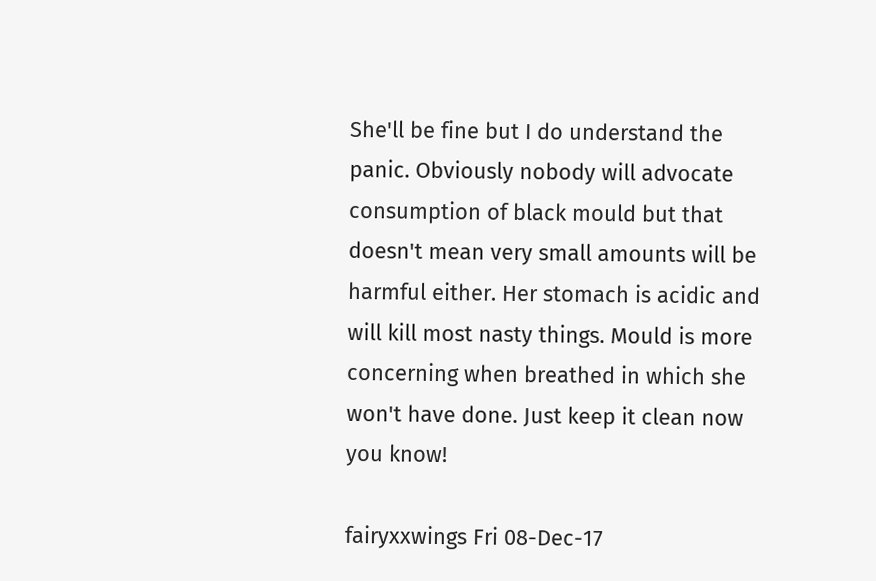She'll be fine but I do understand the panic. Obviously nobody will advocate consumption of black mould but that doesn't mean very small amounts will be harmful either. Her stomach is acidic and will kill most nasty things. Mould is more concerning when breathed in which she won't have done. Just keep it clean now you know!

fairyxxwings Fri 08-Dec-17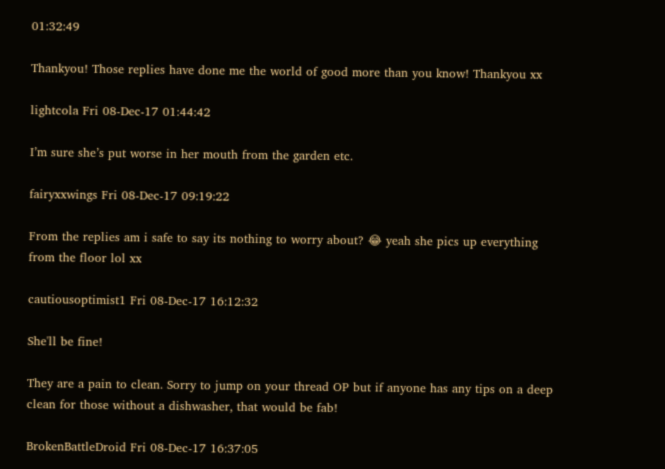01:32:49

Thankyou! Those replies have done me the world of good more than you know! Thankyou xx

lightcola Fri 08-Dec-17 01:44:42

I’m sure she’s put worse in her mouth from the garden etc.

fairyxxwings Fri 08-Dec-17 09:19:22

From the replies am i safe to say its nothing to worry about? 😂 yeah she pics up everything from the floor lol xx

cautiousoptimist1 Fri 08-Dec-17 16:12:32

She'll be fine!

They are a pain to clean. Sorry to jump on your thread OP but if anyone has any tips on a deep clean for those without a dishwasher, that would be fab!

BrokenBattleDroid Fri 08-Dec-17 16:37:05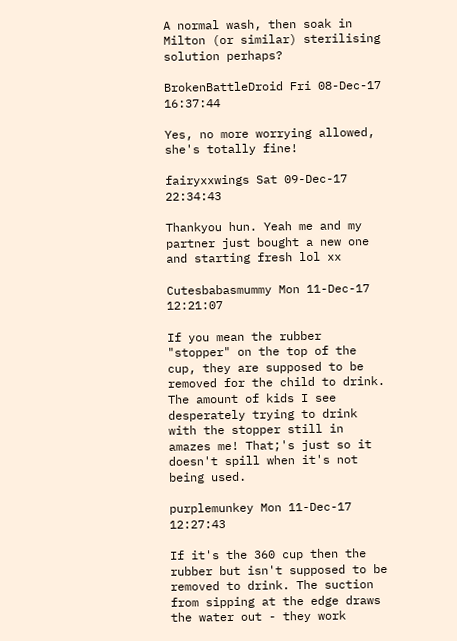A normal wash, then soak in Milton (or similar) sterilising solution perhaps?

BrokenBattleDroid Fri 08-Dec-17 16:37:44

Yes, no more worrying allowed, she's totally fine!

fairyxxwings Sat 09-Dec-17 22:34:43

Thankyou hun. Yeah me and my partner just bought a new one and starting fresh lol xx

Cutesbabasmummy Mon 11-Dec-17 12:21:07

If you mean the rubber "stopper" on the top of the cup, they are supposed to be removed for the child to drink. The amount of kids I see desperately trying to drink with the stopper still in amazes me! That;'s just so it doesn't spill when it's not being used.

purplemunkey Mon 11-Dec-17 12:27:43

If it's the 360 cup then the rubber but isn't supposed to be removed to drink. The suction from sipping at the edge draws the water out - they work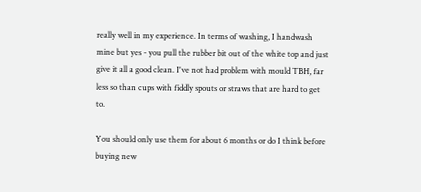really well in my experience. In terms of washing, I handwash mine but yes - you pull the rubber bit out of the white top and just give it all a good clean. I've not had problem with mould TBH, far less so than cups with fiddly spouts or straws that are hard to get to.

You should only use them for about 6 months or do I think before buying new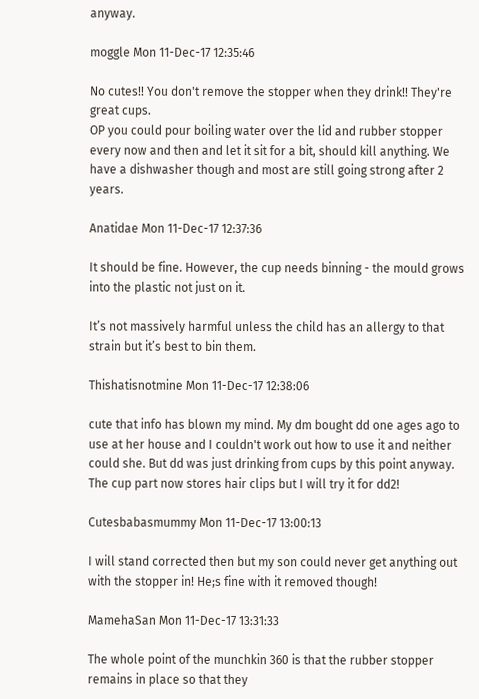anyway.

moggle Mon 11-Dec-17 12:35:46

No cutes!! You don't remove the stopper when they drink!! They're great cups.
OP you could pour boiling water over the lid and rubber stopper every now and then and let it sit for a bit, should kill anything. We have a dishwasher though and most are still going strong after 2 years.

Anatidae Mon 11-Dec-17 12:37:36

It should be fine. However, the cup needs binning - the mould grows into the plastic not just on it.

It’s not massively harmful unless the child has an allergy to that strain but it’s best to bin them.

Thishatisnotmine Mon 11-Dec-17 12:38:06

cute that info has blown my mind. My dm bought dd one ages ago to use at her house and I couldn't work out how to use it and neither could she. But dd was just drinking from cups by this point anyway. The cup part now stores hair clips but I will try it for dd2!

Cutesbabasmummy Mon 11-Dec-17 13:00:13

I will stand corrected then but my son could never get anything out with the stopper in! He;s fine with it removed though!

MamehaSan Mon 11-Dec-17 13:31:33

The whole point of the munchkin 360 is that the rubber stopper remains in place so that they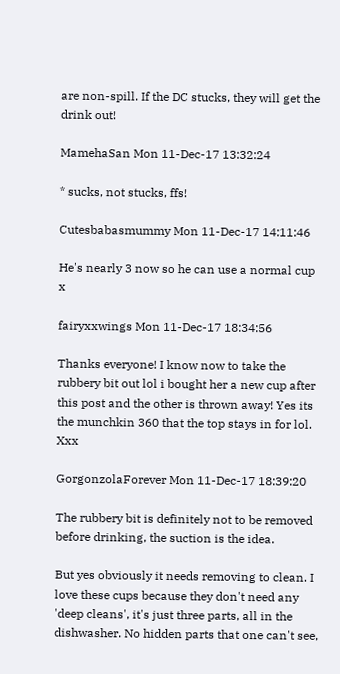are non-spill. If the DC stucks, they will get the drink out!

MamehaSan Mon 11-Dec-17 13:32:24

* sucks, not stucks, ffs!

Cutesbabasmummy Mon 11-Dec-17 14:11:46

He's nearly 3 now so he can use a normal cup x

fairyxxwings Mon 11-Dec-17 18:34:56

Thanks everyone! I know now to take the rubbery bit out lol i bought her a new cup after this post and the other is thrown away! Yes its the munchkin 360 that the top stays in for lol. Xxx

GorgonzolaForever Mon 11-Dec-17 18:39:20

The rubbery bit is definitely not to be removed before drinking, the suction is the idea.

But yes obviously it needs removing to clean. I love these cups because they don't need any 'deep cleans', it's just three parts, all in the dishwasher. No hidden parts that one can't see,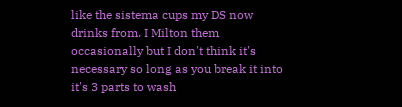like the sistema cups my DS now drinks from. I Milton them occasionally but I don't think it's necessary so long as you break it into it's 3 parts to wash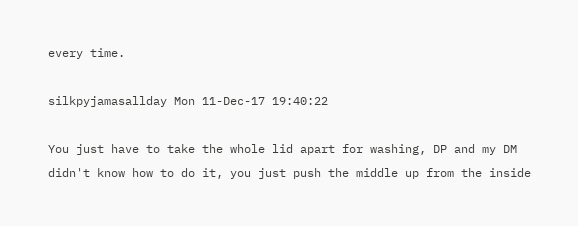every time.

silkpyjamasallday Mon 11-Dec-17 19:40:22

You just have to take the whole lid apart for washing, DP and my DM didn't know how to do it, you just push the middle up from the inside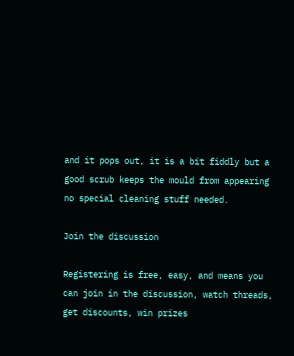and it pops out, it is a bit fiddly but a good scrub keeps the mould from appearing no special cleaning stuff needed.

Join the discussion

Registering is free, easy, and means you can join in the discussion, watch threads, get discounts, win prizes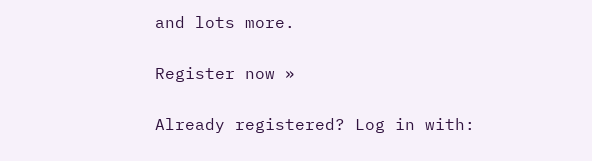and lots more.

Register now »

Already registered? Log in with: